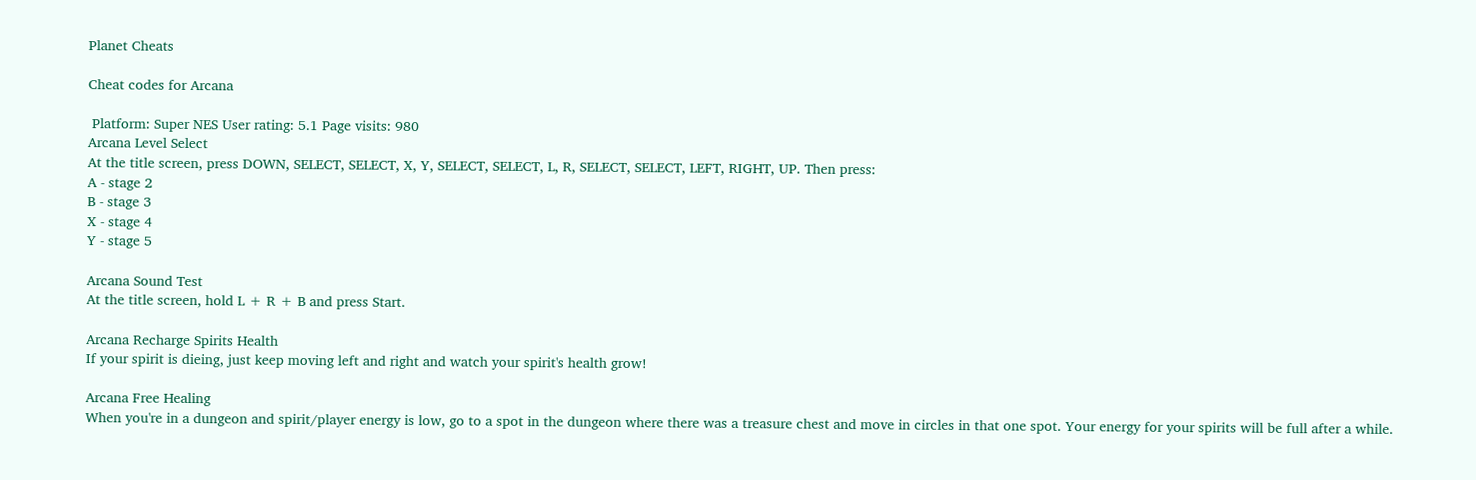Planet Cheats

Cheat codes for Arcana

 Platform: Super NES User rating: 5.1 Page visits: 980
Arcana Level Select
At the title screen, press DOWN, SELECT, SELECT, X, Y, SELECT, SELECT, L, R, SELECT, SELECT, LEFT, RIGHT, UP. Then press:
A - stage 2
B - stage 3
X - stage 4
Y - stage 5

Arcana Sound Test
At the title screen, hold L + R + B and press Start.

Arcana Recharge Spirits Health
If your spirit is dieing, just keep moving left and right and watch your spirit's health grow!

Arcana Free Healing
When you're in a dungeon and spirit/player energy is low, go to a spot in the dungeon where there was a treasure chest and move in circles in that one spot. Your energy for your spirits will be full after a while.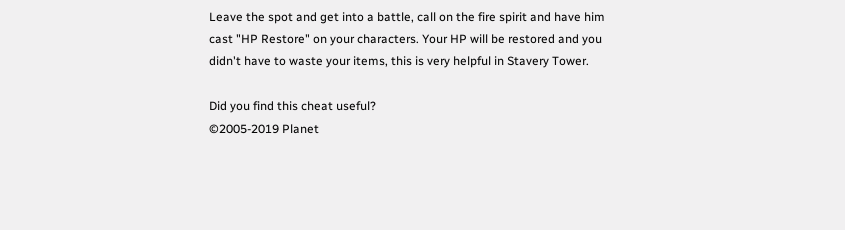Leave the spot and get into a battle, call on the fire spirit and have him cast "HP Restore" on your characters. Your HP will be restored and you didn't have to waste your items, this is very helpful in Stavery Tower.

Did you find this cheat useful?
©2005-2019 Planet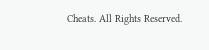Cheats. All Rights Reserved.